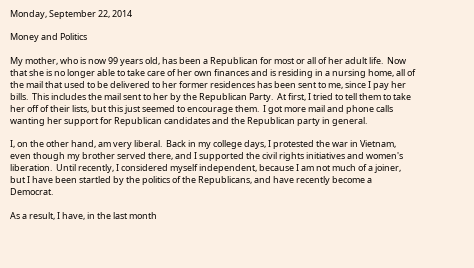Monday, September 22, 2014

Money and Politics

My mother, who is now 99 years old, has been a Republican for most or all of her adult life.  Now that she is no longer able to take care of her own finances and is residing in a nursing home, all of the mail that used to be delivered to her former residences has been sent to me, since I pay her bills.  This includes the mail sent to her by the Republican Party.  At first, I tried to tell them to take her off of their lists, but this just seemed to encourage them.  I got more mail and phone calls wanting her support for Republican candidates and the Republican party in general.

I, on the other hand, am very liberal.  Back in my college days, I protested the war in Vietnam, even though my brother served there, and I supported the civil rights initiatives and women's liberation.  Until recently, I considered myself independent, because I am not much of a joiner, but I have been startled by the politics of the Republicans, and have recently become a Democrat.

As a result, I have, in the last month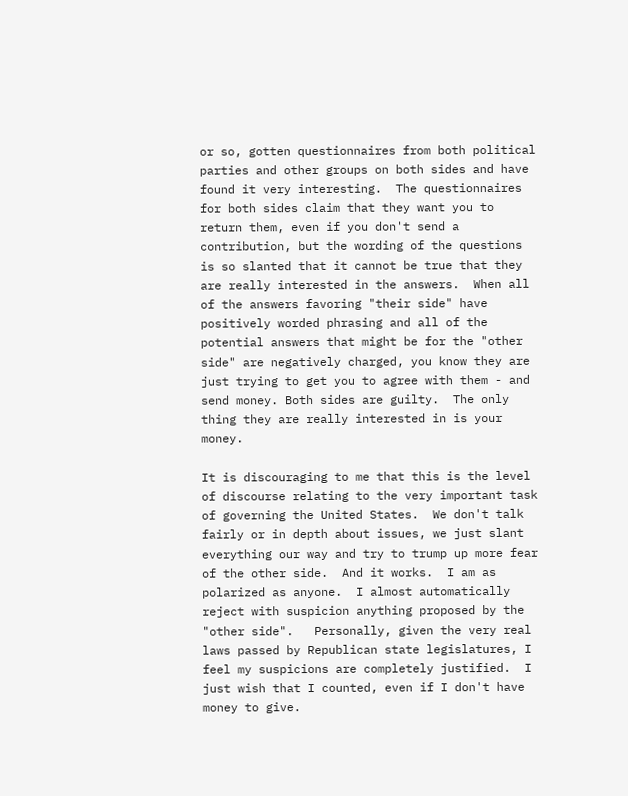or so, gotten questionnaires from both political parties and other groups on both sides and have found it very interesting.  The questionnaires for both sides claim that they want you to return them, even if you don't send a contribution, but the wording of the questions is so slanted that it cannot be true that they are really interested in the answers.  When all of the answers favoring "their side" have positively worded phrasing and all of the potential answers that might be for the "other side" are negatively charged, you know they are just trying to get you to agree with them - and send money. Both sides are guilty.  The only thing they are really interested in is your money.

It is discouraging to me that this is the level of discourse relating to the very important task of governing the United States.  We don't talk fairly or in depth about issues, we just slant everything our way and try to trump up more fear of the other side.  And it works.  I am as polarized as anyone.  I almost automatically reject with suspicion anything proposed by the "other side".   Personally, given the very real laws passed by Republican state legislatures, I feel my suspicions are completely justified.  I just wish that I counted, even if I don't have money to give.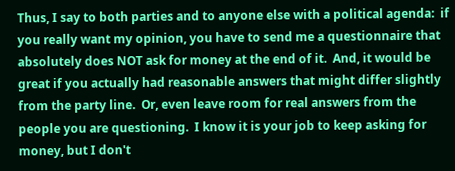Thus, I say to both parties and to anyone else with a political agenda:  if you really want my opinion, you have to send me a questionnaire that absolutely does NOT ask for money at the end of it.  And, it would be great if you actually had reasonable answers that might differ slightly from the party line.  Or, even leave room for real answers from the people you are questioning.  I know it is your job to keep asking for money, but I don't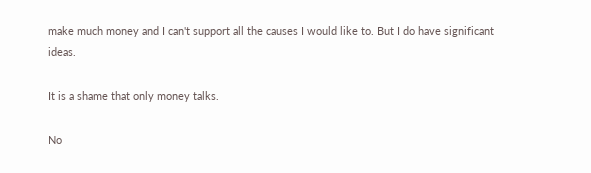make much money and I can't support all the causes I would like to. But I do have significant ideas.

It is a shame that only money talks.

No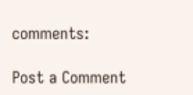comments:

Post a Comment